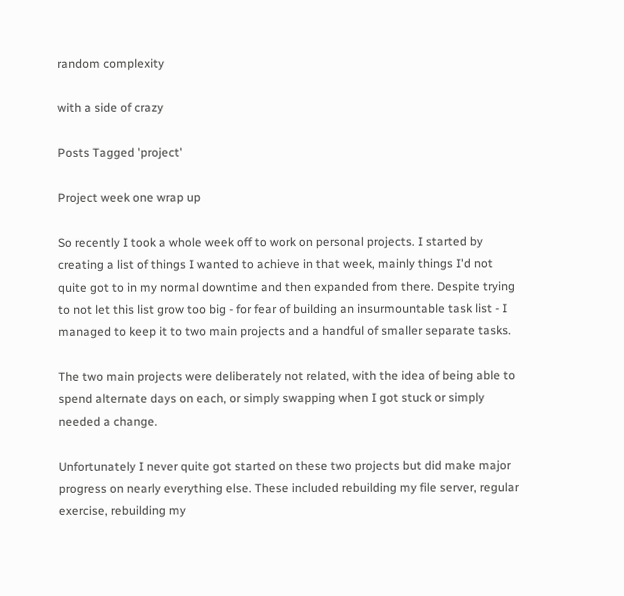random complexity

with a side of crazy

Posts Tagged 'project'

Project week one wrap up

So recently I took a whole week off to work on personal projects. I started by creating a list of things I wanted to achieve in that week, mainly things I'd not quite got to in my normal downtime and then expanded from there. Despite trying to not let this list grow too big - for fear of building an insurmountable task list - I managed to keep it to two main projects and a handful of smaller separate tasks.

The two main projects were deliberately not related, with the idea of being able to spend alternate days on each, or simply swapping when I got stuck or simply needed a change.

Unfortunately I never quite got started on these two projects but did make major progress on nearly everything else. These included rebuilding my file server, regular exercise, rebuilding my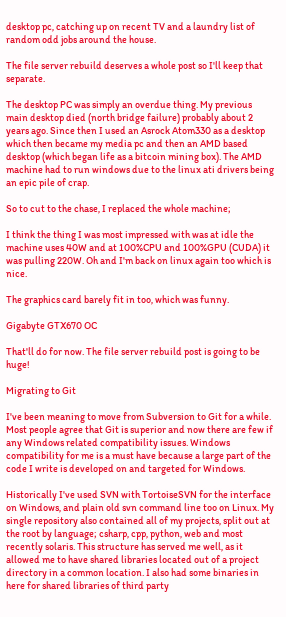desktop pc, catching up on recent TV and a laundry list of random odd jobs around the house.

The file server rebuild deserves a whole post so I'll keep that separate.

The desktop PC was simply an overdue thing. My previous main desktop died (north bridge failure) probably about 2 years ago. Since then I used an Asrock Atom330 as a desktop which then became my media pc and then an AMD based desktop (which began life as a bitcoin mining box). The AMD machine had to run windows due to the linux ati drivers being an epic pile of crap.

So to cut to the chase, I replaced the whole machine;

I think the thing I was most impressed with was at idle the machine uses 40W and at 100%CPU and 100%GPU (CUDA) it was pulling 220W. Oh and I'm back on linux again too which is nice.

The graphics card barely fit in too, which was funny.

Gigabyte GTX670 OC

That'll do for now. The file server rebuild post is going to be huge!

Migrating to Git

I've been meaning to move from Subversion to Git for a while. Most people agree that Git is superior and now there are few if any Windows related compatibility issues. Windows compatibility for me is a must have because a large part of the code I write is developed on and targeted for Windows.

Historically I've used SVN with TortoiseSVN for the interface on Windows, and plain old svn command line too on Linux. My single repository also contained all of my projects, split out at the root by language; csharp, cpp, python, web and most recently solaris. This structure has served me well, as it allowed me to have shared libraries located out of a project directory in a common location. I also had some binaries in here for shared libraries of third party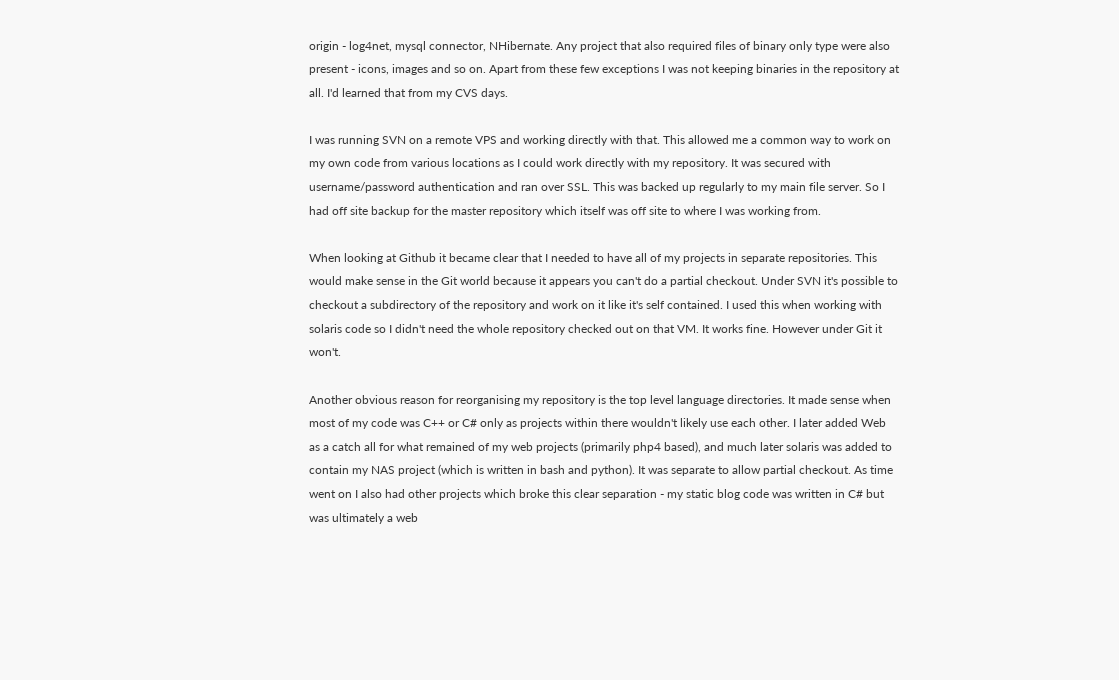origin - log4net, mysql connector, NHibernate. Any project that also required files of binary only type were also present - icons, images and so on. Apart from these few exceptions I was not keeping binaries in the repository at all. I'd learned that from my CVS days.

I was running SVN on a remote VPS and working directly with that. This allowed me a common way to work on my own code from various locations as I could work directly with my repository. It was secured with username/password authentication and ran over SSL. This was backed up regularly to my main file server. So I had off site backup for the master repository which itself was off site to where I was working from.

When looking at Github it became clear that I needed to have all of my projects in separate repositories. This would make sense in the Git world because it appears you can't do a partial checkout. Under SVN it's possible to checkout a subdirectory of the repository and work on it like it's self contained. I used this when working with solaris code so I didn't need the whole repository checked out on that VM. It works fine. However under Git it won't.

Another obvious reason for reorganising my repository is the top level language directories. It made sense when most of my code was C++ or C# only as projects within there wouldn't likely use each other. I later added Web as a catch all for what remained of my web projects (primarily php4 based), and much later solaris was added to contain my NAS project (which is written in bash and python). It was separate to allow partial checkout. As time went on I also had other projects which broke this clear separation - my static blog code was written in C# but was ultimately a web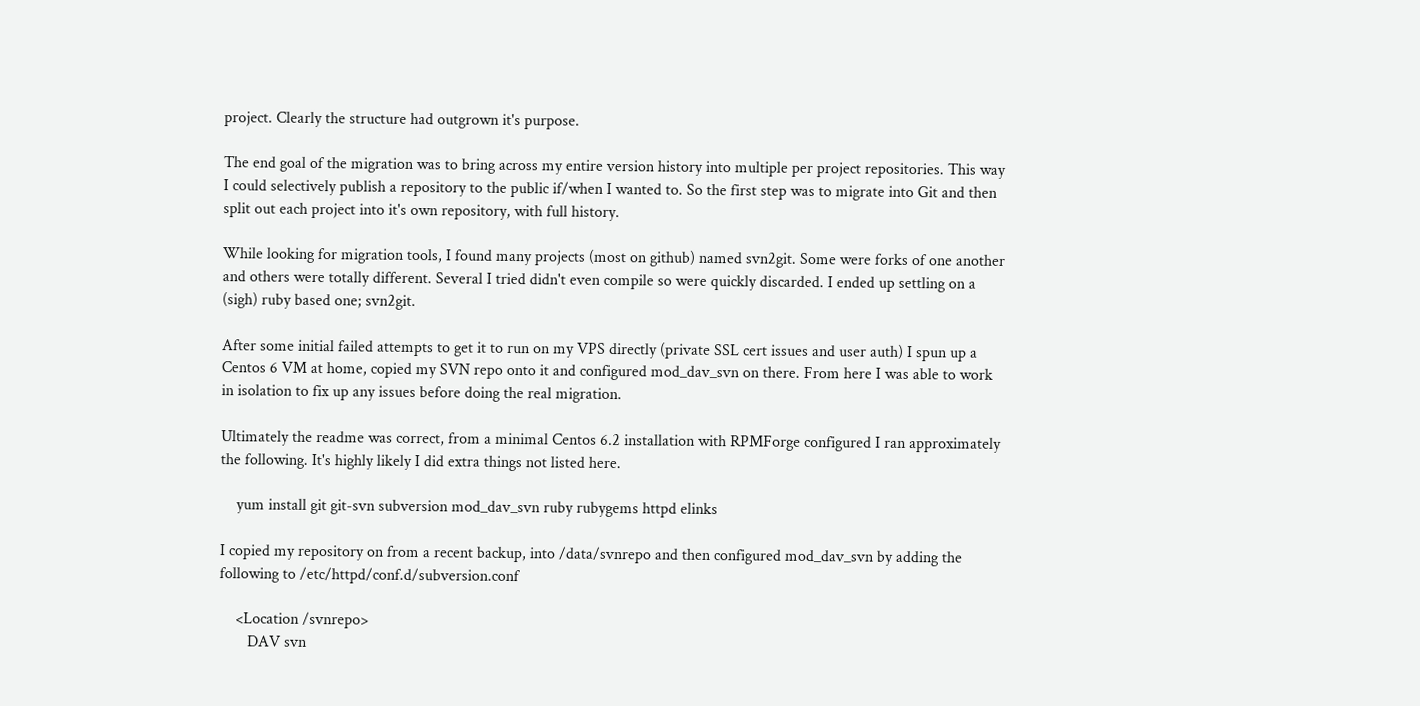project. Clearly the structure had outgrown it's purpose.

The end goal of the migration was to bring across my entire version history into multiple per project repositories. This way I could selectively publish a repository to the public if/when I wanted to. So the first step was to migrate into Git and then split out each project into it's own repository, with full history.

While looking for migration tools, I found many projects (most on github) named svn2git. Some were forks of one another and others were totally different. Several I tried didn't even compile so were quickly discarded. I ended up settling on a (sigh) ruby based one; svn2git.

After some initial failed attempts to get it to run on my VPS directly (private SSL cert issues and user auth) I spun up a Centos 6 VM at home, copied my SVN repo onto it and configured mod_dav_svn on there. From here I was able to work in isolation to fix up any issues before doing the real migration.

Ultimately the readme was correct, from a minimal Centos 6.2 installation with RPMForge configured I ran approximately the following. It's highly likely I did extra things not listed here.

    yum install git git-svn subversion mod_dav_svn ruby rubygems httpd elinks

I copied my repository on from a recent backup, into /data/svnrepo and then configured mod_dav_svn by adding the following to /etc/httpd/conf.d/subversion.conf

    <Location /svnrepo>
       DAV svn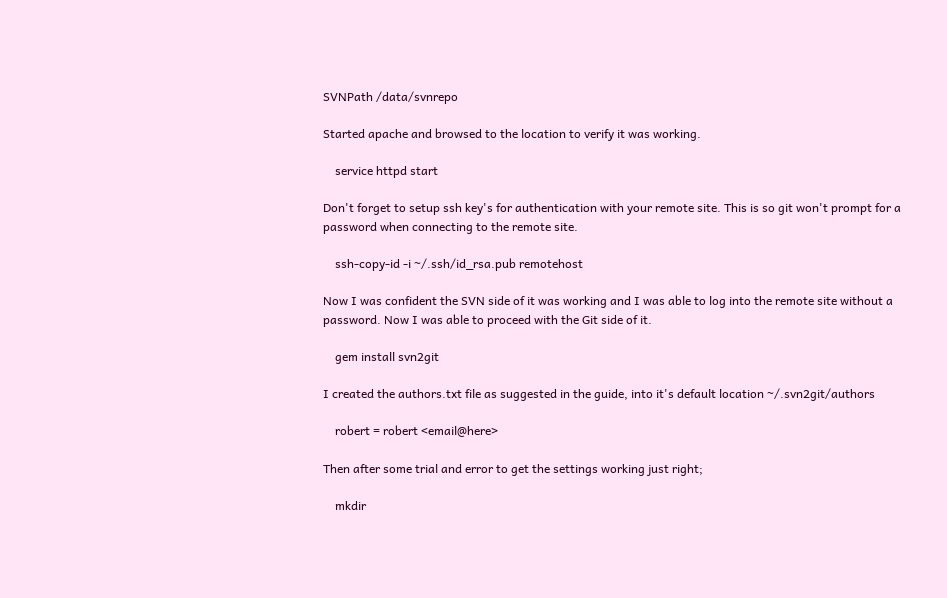SVNPath /data/svnrepo

Started apache and browsed to the location to verify it was working.

    service httpd start

Don't forget to setup ssh key's for authentication with your remote site. This is so git won't prompt for a password when connecting to the remote site.

    ssh-copy-id -i ~/.ssh/id_rsa.pub remotehost

Now I was confident the SVN side of it was working and I was able to log into the remote site without a password. Now I was able to proceed with the Git side of it.

    gem install svn2git

I created the authors.txt file as suggested in the guide, into it's default location ~/.svn2git/authors

    robert = robert <email@here>

Then after some trial and error to get the settings working just right;

    mkdir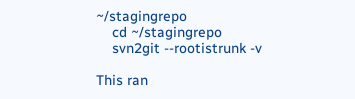~/stagingrepo
    cd ~/stagingrepo
    svn2git --rootistrunk -v

This ran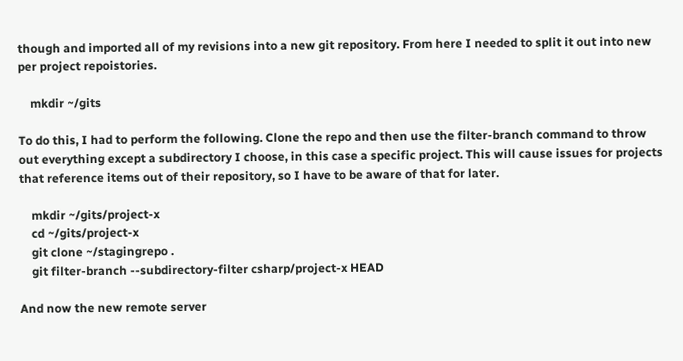though and imported all of my revisions into a new git repository. From here I needed to split it out into new per project repoistories.

    mkdir ~/gits

To do this, I had to perform the following. Clone the repo and then use the filter-branch command to throw out everything except a subdirectory I choose, in this case a specific project. This will cause issues for projects that reference items out of their repository, so I have to be aware of that for later.

    mkdir ~/gits/project-x
    cd ~/gits/project-x
    git clone ~/stagingrepo .
    git filter-branch --subdirectory-filter csharp/project-x HEAD

And now the new remote server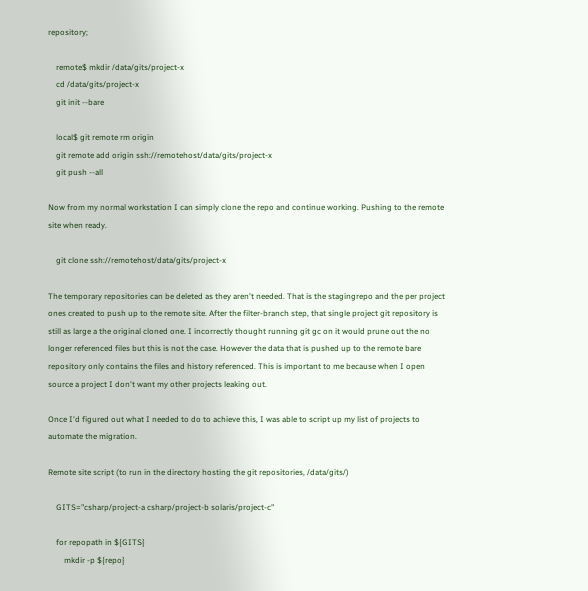repository;

    remote$ mkdir /data/gits/project-x
    cd /data/gits/project-x
    git init --bare

    local$ git remote rm origin
    git remote add origin ssh://remotehost/data/gits/project-x
    git push --all

Now from my normal workstation I can simply clone the repo and continue working. Pushing to the remote site when ready.

    git clone ssh://remotehost/data/gits/project-x

The temporary repositories can be deleted as they aren't needed. That is the stagingrepo and the per project ones created to push up to the remote site. After the filter-branch step, that single project git repository is still as large a the original cloned one. I incorrectly thought running git gc on it would prune out the no longer referenced files but this is not the case. However the data that is pushed up to the remote bare repository only contains the files and history referenced. This is important to me because when I open source a project I don't want my other projects leaking out.

Once I'd figured out what I needed to do to achieve this, I was able to script up my list of projects to automate the migration.

Remote site script (to run in the directory hosting the git repositories, /data/gits/)

    GITS="csharp/project-a csharp/project-b solaris/project-c"

    for repopath in ${GITS}
        mkdir -p ${repo}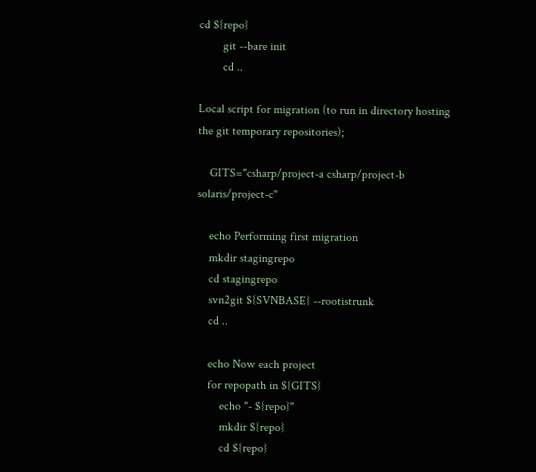cd ${repo}
        git --bare init
        cd ..

Local script for migration (to run in directory hosting the git temporary repositories);

    GITS="csharp/project-a csharp/project-b solaris/project-c"

    echo Performing first migration
    mkdir stagingrepo
    cd stagingrepo
    svn2git ${SVNBASE} --rootistrunk
    cd ..

    echo Now each project
    for repopath in ${GITS}
        echo "- ${repo}"
        mkdir ${repo}
        cd ${repo}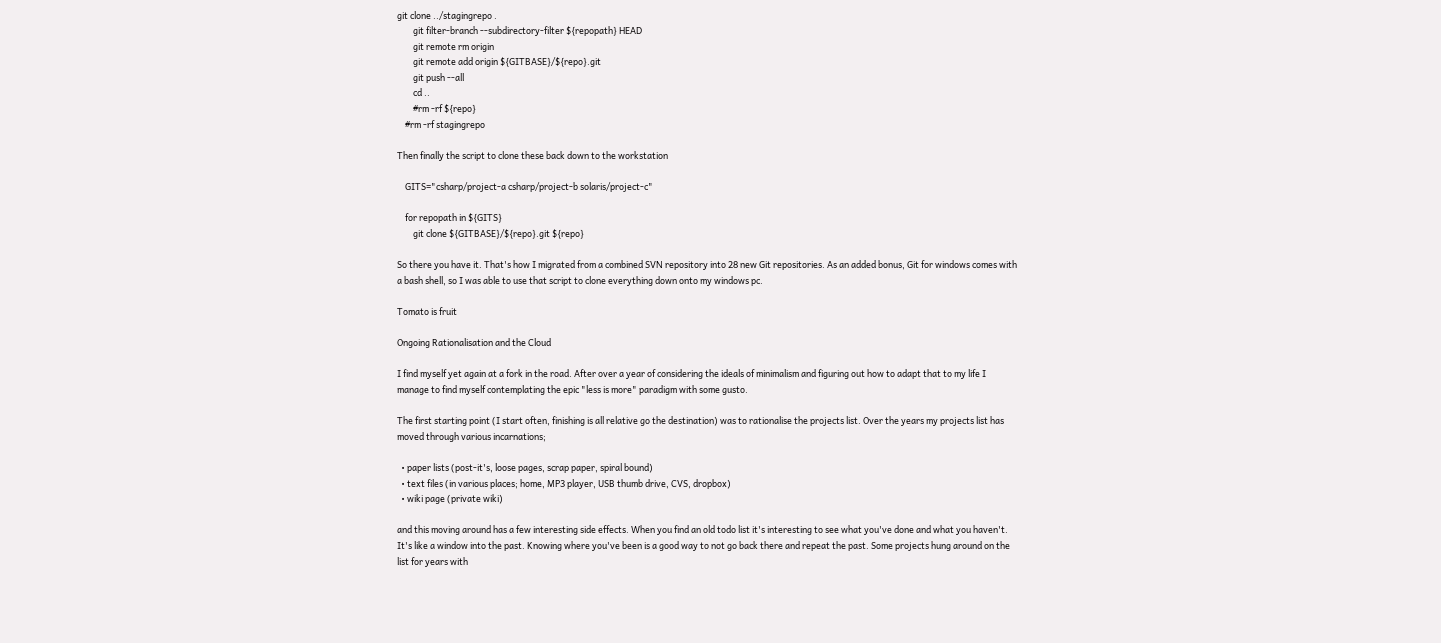git clone ../stagingrepo .
        git filter-branch --subdirectory-filter ${repopath} HEAD
        git remote rm origin
        git remote add origin ${GITBASE}/${repo}.git
        git push --all
        cd ..
        #rm -rf ${repo}
    #rm -rf stagingrepo

Then finally the script to clone these back down to the workstation

    GITS="csharp/project-a csharp/project-b solaris/project-c"

    for repopath in ${GITS}
        git clone ${GITBASE}/${repo}.git ${repo}

So there you have it. That's how I migrated from a combined SVN repository into 28 new Git repositories. As an added bonus, Git for windows comes with a bash shell, so I was able to use that script to clone everything down onto my windows pc.

Tomato is fruit

Ongoing Rationalisation and the Cloud

I find myself yet again at a fork in the road. After over a year of considering the ideals of minimalism and figuring out how to adapt that to my life I manage to find myself contemplating the epic "less is more" paradigm with some gusto.

The first starting point (I start often, finishing is all relative go the destination) was to rationalise the projects list. Over the years my projects list has moved through various incarnations;

  • paper lists (post-it's, loose pages, scrap paper, spiral bound)
  • text files (in various places; home, MP3 player, USB thumb drive, CVS, dropbox)
  • wiki page (private wiki)

and this moving around has a few interesting side effects. When you find an old todo list it's interesting to see what you've done and what you haven't. It's like a window into the past. Knowing where you've been is a good way to not go back there and repeat the past. Some projects hung around on the list for years with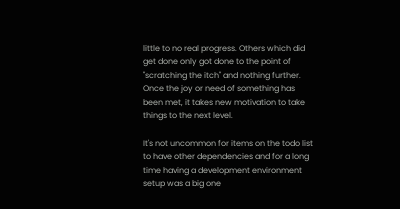little to no real progress. Others which did get done only got done to the point of "scratching the itch" and nothing further. Once the joy or need of something has been met, it takes new motivation to take things to the next level.

It's not uncommon for items on the todo list to have other dependencies and for a long time having a development environment setup was a big one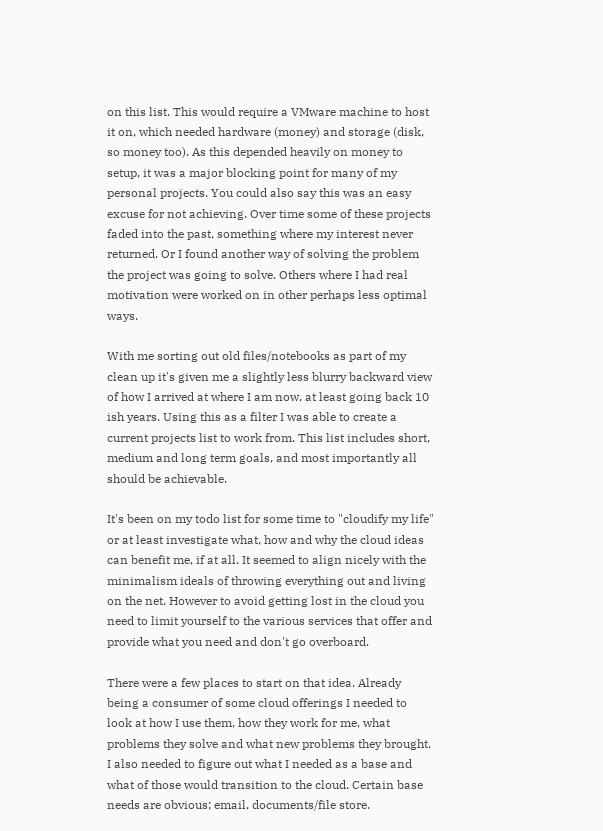on this list. This would require a VMware machine to host it on, which needed hardware (money) and storage (disk, so money too). As this depended heavily on money to setup, it was a major blocking point for many of my personal projects. You could also say this was an easy excuse for not achieving. Over time some of these projects faded into the past, something where my interest never returned. Or I found another way of solving the problem the project was going to solve. Others where I had real motivation were worked on in other perhaps less optimal ways.

With me sorting out old files/notebooks as part of my clean up it's given me a slightly less blurry backward view of how I arrived at where I am now, at least going back 10 ish years. Using this as a filter I was able to create a current projects list to work from. This list includes short, medium and long term goals, and most importantly all should be achievable.

It's been on my todo list for some time to "cloudify my life" or at least investigate what, how and why the cloud ideas can benefit me, if at all. It seemed to align nicely with the minimalism ideals of throwing everything out and living on the net. However to avoid getting lost in the cloud you need to limit yourself to the various services that offer and provide what you need and don't go overboard.

There were a few places to start on that idea. Already being a consumer of some cloud offerings I needed to look at how I use them, how they work for me, what problems they solve and what new problems they brought. I also needed to figure out what I needed as a base and what of those would transition to the cloud. Certain base needs are obvious; email, documents/file store.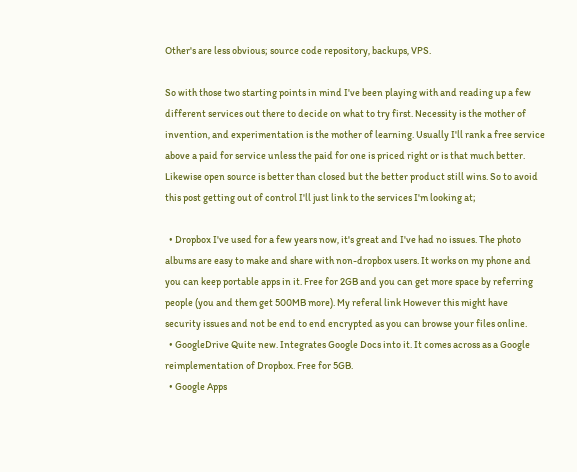Other's are less obvious; source code repository, backups, VPS.

So with those two starting points in mind I've been playing with and reading up a few different services out there to decide on what to try first. Necessity is the mother of invention, and experimentation is the mother of learning. Usually I'll rank a free service above a paid for service unless the paid for one is priced right or is that much better. Likewise open source is better than closed but the better product still wins. So to avoid this post getting out of control I'll just link to the services I'm looking at;

  • Dropbox I've used for a few years now, it's great and I've had no issues. The photo albums are easy to make and share with non-dropbox users. It works on my phone and you can keep portable apps in it. Free for 2GB and you can get more space by referring people (you and them get 500MB more). My referal link However this might have security issues and not be end to end encrypted as you can browse your files online.
  • GoogleDrive Quite new. Integrates Google Docs into it. It comes across as a Google reimplementation of Dropbox. Free for 5GB.
  • Google Apps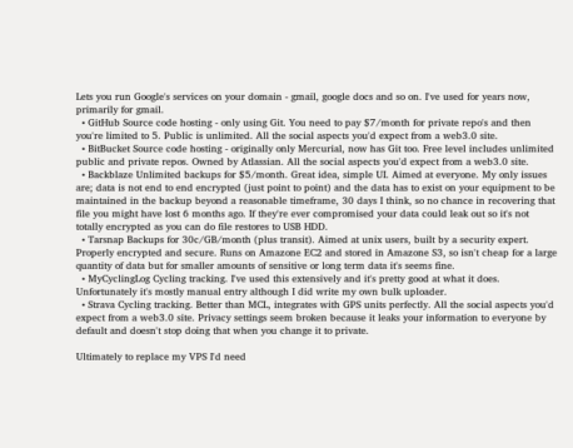Lets you run Google's services on your domain - gmail, google docs and so on. I've used for years now, primarily for gmail.
  • GitHub Source code hosting - only using Git. You need to pay $7/month for private repo's and then you're limited to 5. Public is unlimited. All the social aspects you'd expect from a web3.0 site.
  • BitBucket Source code hosting - originally only Mercurial, now has Git too. Free level includes unlimited public and private repos. Owned by Atlassian. All the social aspects you'd expect from a web3.0 site.
  • Backblaze Unlimited backups for $5/month. Great idea, simple UI. Aimed at everyone. My only issues are; data is not end to end encrypted (just point to point) and the data has to exist on your equipment to be maintained in the backup beyond a reasonable timeframe, 30 days I think, so no chance in recovering that file you might have lost 6 months ago. If they're ever compromised your data could leak out so it's not totally encrypted as you can do file restores to USB HDD.
  • Tarsnap Backups for 30c/GB/month (plus transit). Aimed at unix users, built by a security expert. Properly encrypted and secure. Runs on Amazone EC2 and stored in Amazone S3, so isn't cheap for a large quantity of data but for smaller amounts of sensitive or long term data it's seems fine.
  • MyCyclingLog Cycling tracking. I've used this extensively and it's pretty good at what it does. Unfortunately it's mostly manual entry although I did write my own bulk uploader.
  • Strava Cycling tracking. Better than MCL, integrates with GPS units perfectly. All the social aspects you'd expect from a web3.0 site. Privacy settings seem broken because it leaks your information to everyone by default and doesn't stop doing that when you change it to private.

Ultimately to replace my VPS I'd need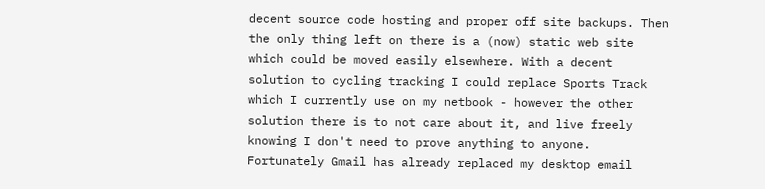decent source code hosting and proper off site backups. Then the only thing left on there is a (now) static web site which could be moved easily elsewhere. With a decent solution to cycling tracking I could replace Sports Track which I currently use on my netbook - however the other solution there is to not care about it, and live freely knowing I don't need to prove anything to anyone. Fortunately Gmail has already replaced my desktop email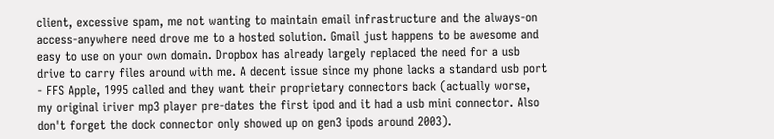client, excessive spam, me not wanting to maintain email infrastructure and the always-on access-anywhere need drove me to a hosted solution. Gmail just happens to be awesome and easy to use on your own domain. Dropbox has already largely replaced the need for a usb drive to carry files around with me. A decent issue since my phone lacks a standard usb port - FFS Apple, 1995 called and they want their proprietary connectors back (actually worse, my original iriver mp3 player pre-dates the first ipod and it had a usb mini connector. Also don't forget the dock connector only showed up on gen3 ipods around 2003).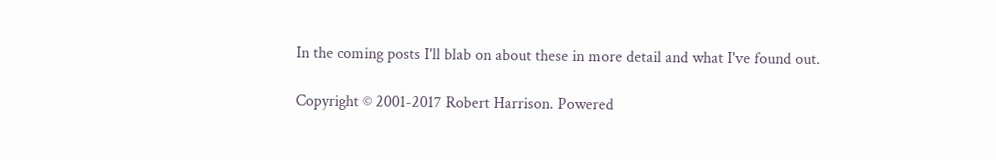In the coming posts I'll blab on about these in more detail and what I've found out.

Copyright © 2001-2017 Robert Harrison. Powered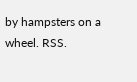by hampsters on a wheel. RSS.